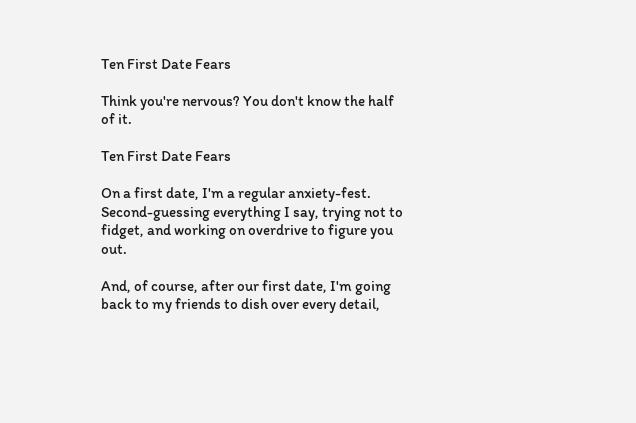Ten First Date Fears

Think you're nervous? You don't know the half of it.

Ten First Date Fears

On a first date, I'm a regular anxiety-fest. Second-guessing everything I say, trying not to fidget, and working on overdrive to figure you out.

And, of course, after our first date, I'm going back to my friends to dish over every detail,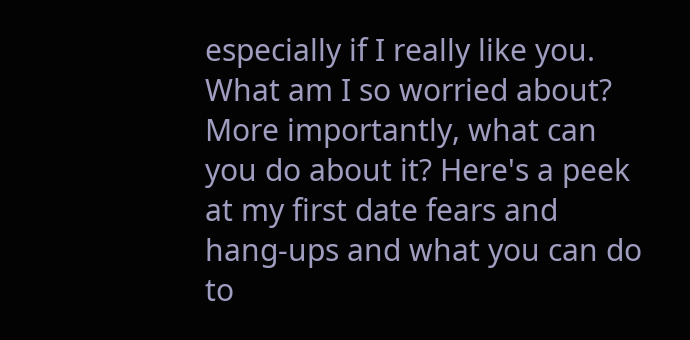especially if I really like you. What am I so worried about? More importantly, what can you do about it? Here's a peek at my first date fears and hang-ups and what you can do to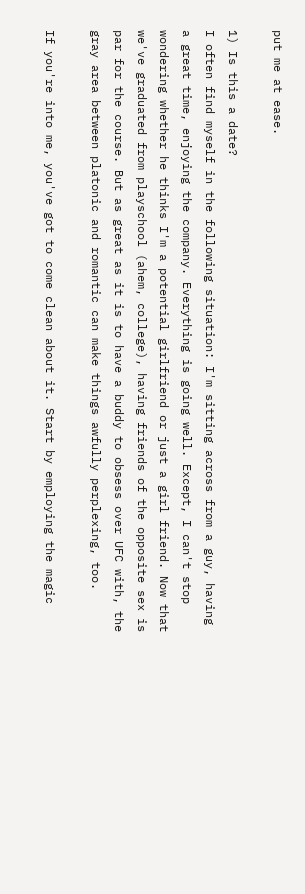put me at ease.

1) Is this a date?
I often find myself in the following situation: I'm sitting across from a guy, having a great time, enjoying the company. Everything is going well. Except, I can't stop wondering whether he thinks I'm a potential girlfriend or just a girl friend. Now that we've graduated from playschool (ahem, college), having friends of the opposite sex is par for the course. But as great as it is to have a buddy to obsess over UFC with, the gray area between platonic and romantic can make things awfully perplexing, too.

If you're into me, you've got to come clean about it. Start by employing the magic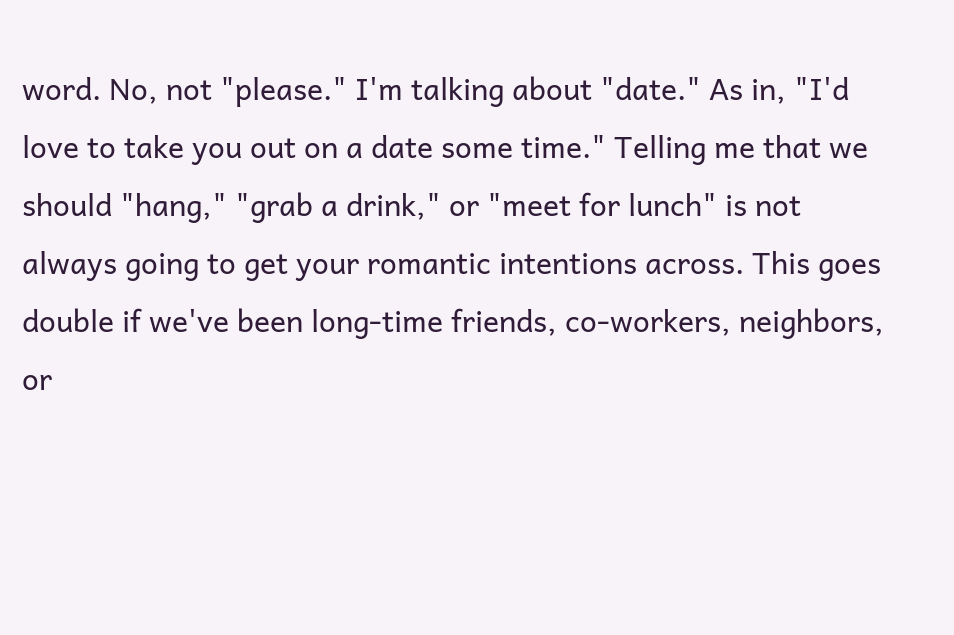word. No, not "please." I'm talking about "date." As in, "I'd love to take you out on a date some time." Telling me that we should "hang," "grab a drink," or "meet for lunch" is not always going to get your romantic intentions across. This goes double if we've been long-time friends, co-workers, neighbors, or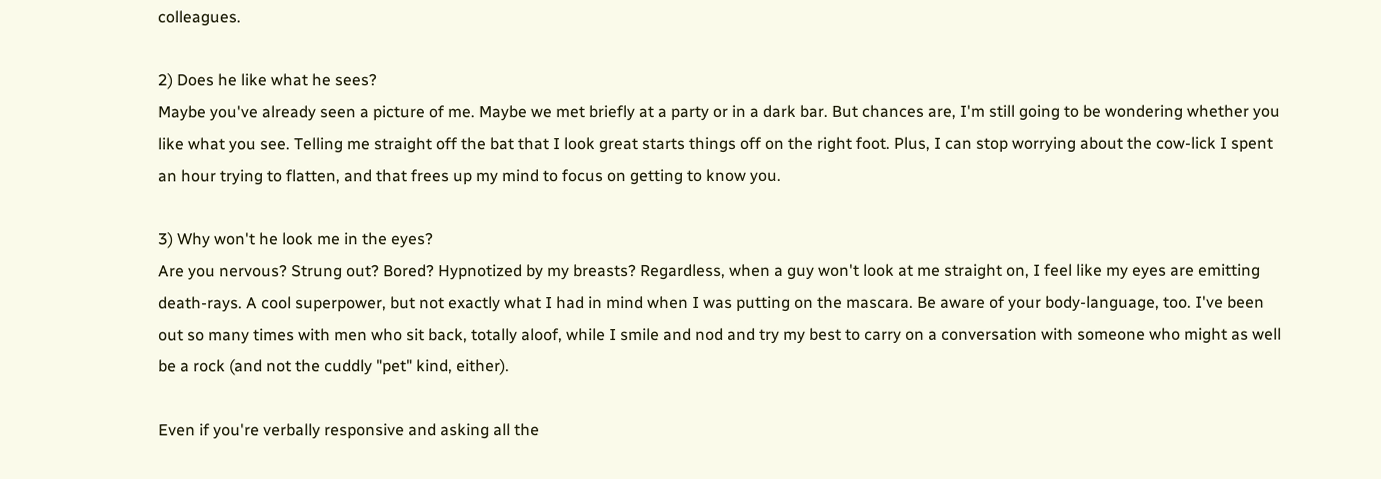colleagues.

2) Does he like what he sees?
Maybe you've already seen a picture of me. Maybe we met briefly at a party or in a dark bar. But chances are, I'm still going to be wondering whether you like what you see. Telling me straight off the bat that I look great starts things off on the right foot. Plus, I can stop worrying about the cow-lick I spent an hour trying to flatten, and that frees up my mind to focus on getting to know you.

3) Why won't he look me in the eyes?
Are you nervous? Strung out? Bored? Hypnotized by my breasts? Regardless, when a guy won't look at me straight on, I feel like my eyes are emitting death-rays. A cool superpower, but not exactly what I had in mind when I was putting on the mascara. Be aware of your body-language, too. I've been out so many times with men who sit back, totally aloof, while I smile and nod and try my best to carry on a conversation with someone who might as well be a rock (and not the cuddly "pet" kind, either).

Even if you're verbally responsive and asking all the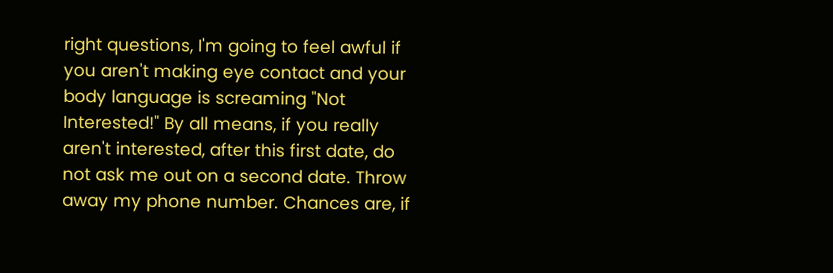right questions, I'm going to feel awful if you aren't making eye contact and your body language is screaming "Not Interested!" By all means, if you really aren't interested, after this first date, do not ask me out on a second date. Throw away my phone number. Chances are, if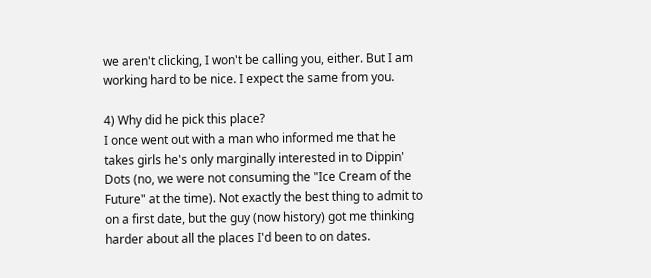we aren't clicking, I won't be calling you, either. But I am working hard to be nice. I expect the same from you.

4) Why did he pick this place?
I once went out with a man who informed me that he takes girls he's only marginally interested in to Dippin' Dots (no, we were not consuming the "Ice Cream of the Future" at the time). Not exactly the best thing to admit to on a first date, but the guy (now history) got me thinking harder about all the places I'd been to on dates.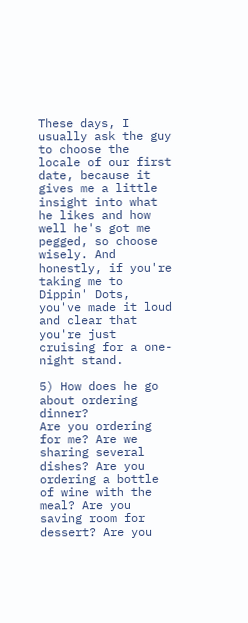These days, I usually ask the guy to choose the locale of our first date, because it gives me a little insight into what he likes and how well he's got me pegged, so choose wisely. And honestly, if you're taking me to Dippin' Dots, you've made it loud and clear that you're just cruising for a one-night stand.

5) How does he go about ordering dinner?
Are you ordering for me? Are we sharing several dishes? Are you ordering a bottle of wine with the meal? Are you saving room for dessert? Are you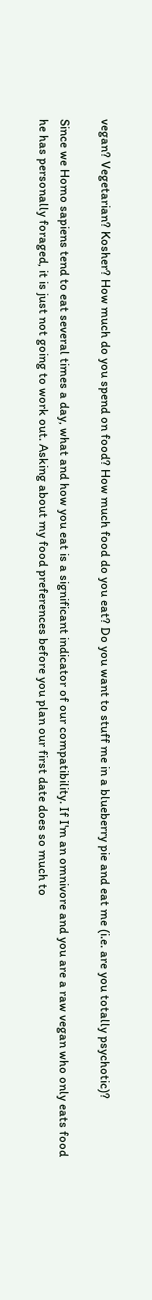vegan? Vegetarian? Kosher? How much do you spend on food? How much food do you eat? Do you want to stuff me in a blueberry pie and eat me (i.e. are you totally psychotic)?

Since we Homo sapiens tend to eat several times a day, what and how you eat is a significant indicator of our compatibility. If I'm an omnivore and you are a raw vegan who only eats food he has personally foraged, it is just not going to work out. Asking about my food preferences before you plan our first date does so much to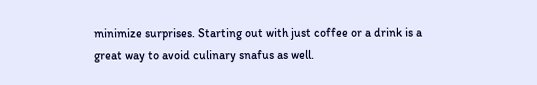minimize surprises. Starting out with just coffee or a drink is a great way to avoid culinary snafus as well.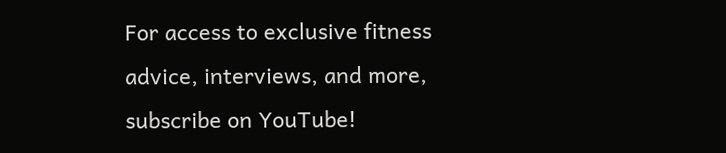For access to exclusive fitness advice, interviews, and more, subscribe on YouTube!